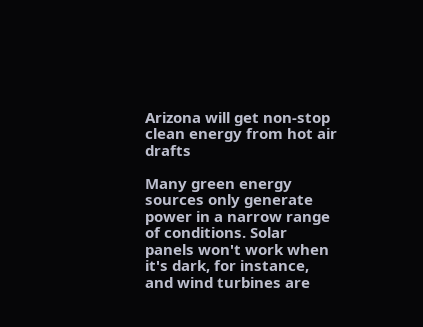Arizona will get non-stop clean energy from hot air drafts

Many green energy sources only generate power in a narrow range of conditions. Solar panels won't work when it's dark, for instance, and wind turbines are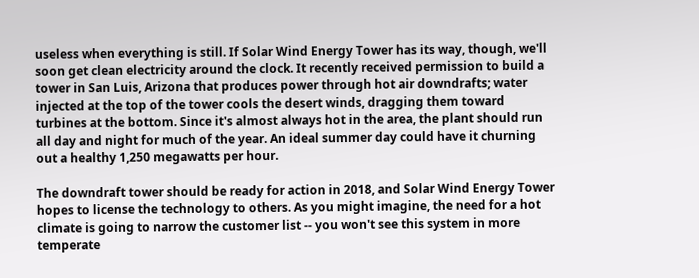useless when everything is still. If Solar Wind Energy Tower has its way, though, we'll soon get clean electricity around the clock. It recently received permission to build a tower in San Luis, Arizona that produces power through hot air downdrafts; water injected at the top of the tower cools the desert winds, dragging them toward turbines at the bottom. Since it's almost always hot in the area, the plant should run all day and night for much of the year. An ideal summer day could have it churning out a healthy 1,250 megawatts per hour.

The downdraft tower should be ready for action in 2018, and Solar Wind Energy Tower hopes to license the technology to others. As you might imagine, the need for a hot climate is going to narrow the customer list -- you won't see this system in more temperate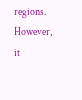regions. However, it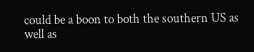could be a boon to both the southern US as well as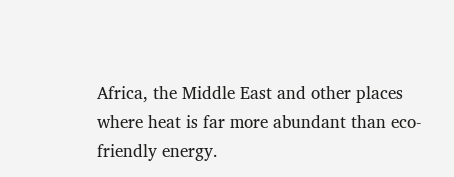Africa, the Middle East and other places where heat is far more abundant than eco-friendly energy.